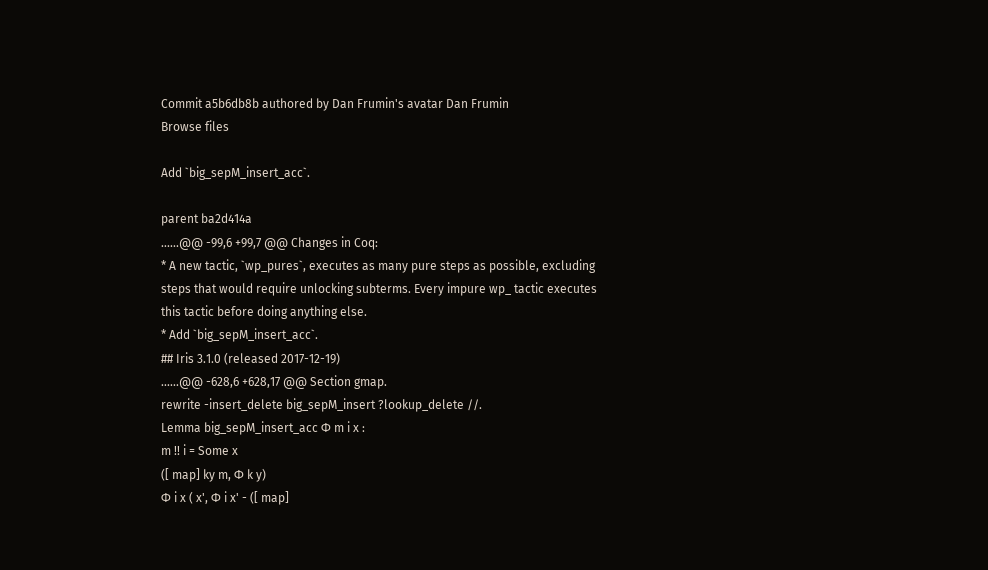Commit a5b6db8b authored by Dan Frumin's avatar Dan Frumin
Browse files

Add `big_sepM_insert_acc`.

parent ba2d414a
......@@ -99,6 +99,7 @@ Changes in Coq:
* A new tactic, `wp_pures`, executes as many pure steps as possible, excluding
steps that would require unlocking subterms. Every impure wp_ tactic executes
this tactic before doing anything else.
* Add `big_sepM_insert_acc`.
## Iris 3.1.0 (released 2017-12-19)
......@@ -628,6 +628,17 @@ Section gmap.
rewrite -insert_delete big_sepM_insert ?lookup_delete //.
Lemma big_sepM_insert_acc Φ m i x :
m !! i = Some x
([ map] ky m, Φ k y)
Φ i x ( x', Φ i x' - ([ map]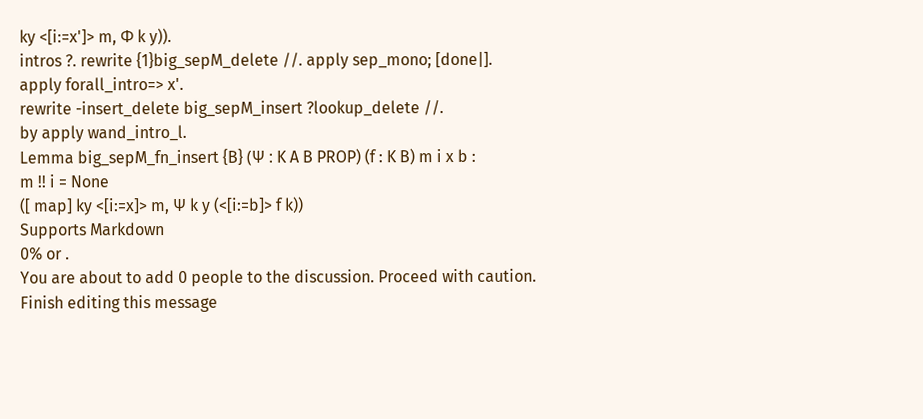ky <[i:=x']> m, Φ k y)).
intros ?. rewrite {1}big_sepM_delete //. apply sep_mono; [done|].
apply forall_intro=> x'.
rewrite -insert_delete big_sepM_insert ?lookup_delete //.
by apply wand_intro_l.
Lemma big_sepM_fn_insert {B} (Ψ : K A B PROP) (f : K B) m i x b :
m !! i = None
([ map] ky <[i:=x]> m, Ψ k y (<[i:=b]> f k))
Supports Markdown
0% or .
You are about to add 0 people to the discussion. Proceed with caution.
Finish editing this message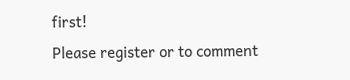first!
Please register or to comment